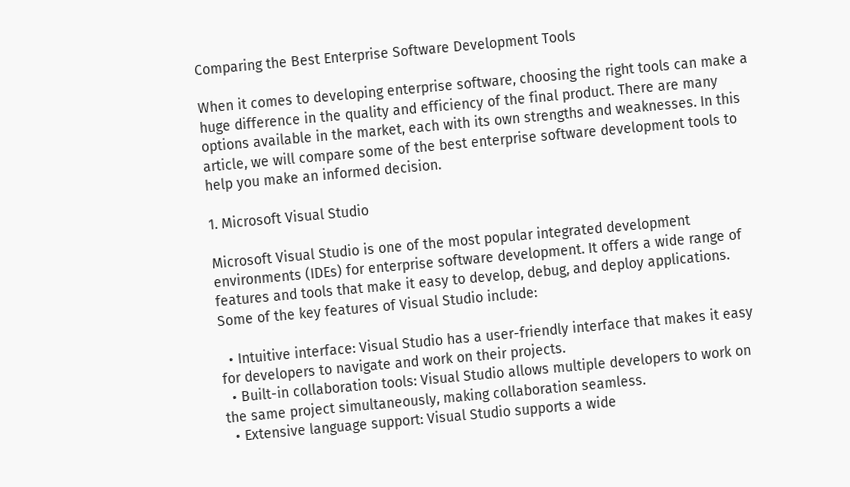Comparing the Best Enterprise Software Development Tools

When it comes to developing enterprise software, choosing the right tools can make a huge difference in the quality and efficiency of the final product. There are many options available in the market, each with its own strengths and weaknesses. In this article, we will compare some of the best enterprise software development tools to help you make an informed decision.

1. Microsoft Visual Studio

Microsoft Visual Studio is one of the most popular integrated development environments (IDEs) for enterprise software development. It offers a wide range of features and tools that make it easy to develop, debug, and deploy applications. Some of the key features of Visual Studio include:

  • Intuitive interface: Visual Studio has a user-friendly interface that makes it easy for developers to navigate and work on their projects.
  • Built-in collaboration tools: Visual Studio allows multiple developers to work on the same project simultaneously, making collaboration seamless.
  • Extensive language support: Visual Studio supports a wide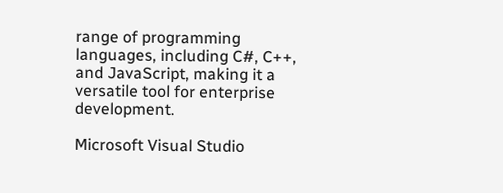range of programming languages, including C#, C++, and JavaScript, making it a versatile tool for enterprise development.

Microsoft Visual Studio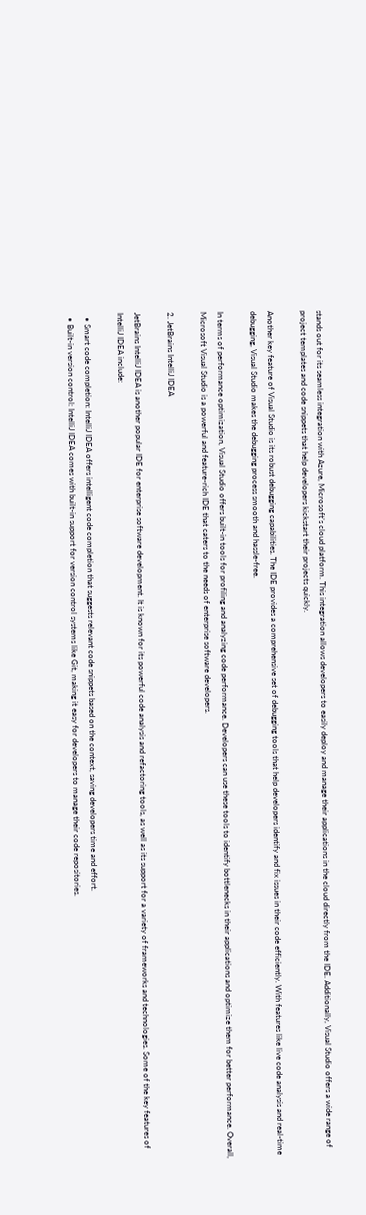stands out for its seamless integration with Azure, Microsoft’s cloud platform. This integration allows developers to easily deploy and manage their applications in the cloud directly from the IDE. Additionally, Visual Studio offers a wide range of project templates and code snippets that help developers kickstart their projects quickly.

Another key feature of Visual Studio is its robust debugging capabilities. The IDE provides a comprehensive set of debugging tools that help developers identify and fix issues in their code efficiently. With features like live code analysis and real-time debugging, Visual Studio makes the debugging process smooth and hassle-free.

In terms of performance optimization, Visual Studio offers built-in tools for profiling and analyzing code performance. Developers can use these tools to identify bottlenecks in their applications and optimize them for better performance. Overall, Microsoft Visual Studio is a powerful and feature-rich IDE that caters to the needs of enterprise software developers.

2. JetBrains IntelliJ IDEA

JetBrains IntelliJ IDEA is another popular IDE for enterprise software development. It is known for its powerful code analysis and refactoring tools, as well as its support for a variety of frameworks and technologies. Some of the key features of IntelliJ IDEA include:

  • Smart code completion: IntelliJ IDEA offers intelligent code completion that suggests relevant code snippets based on the context, saving developers time and effort.
  • Built-in version control: IntelliJ IDEA comes with built-in support for version control systems like Git, making it easy for developers to manage their code repositories.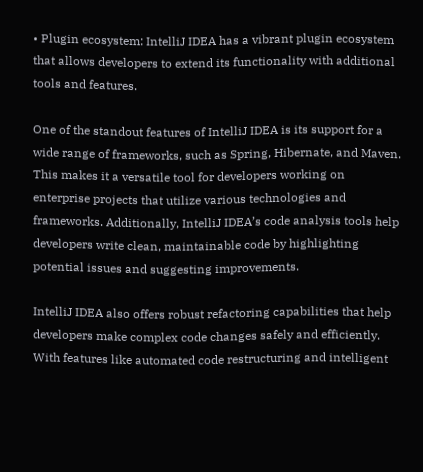• Plugin ecosystem: IntelliJ IDEA has a vibrant plugin ecosystem that allows developers to extend its functionality with additional tools and features.

One of the standout features of IntelliJ IDEA is its support for a wide range of frameworks, such as Spring, Hibernate, and Maven. This makes it a versatile tool for developers working on enterprise projects that utilize various technologies and frameworks. Additionally, IntelliJ IDEA’s code analysis tools help developers write clean, maintainable code by highlighting potential issues and suggesting improvements.

IntelliJ IDEA also offers robust refactoring capabilities that help developers make complex code changes safely and efficiently. With features like automated code restructuring and intelligent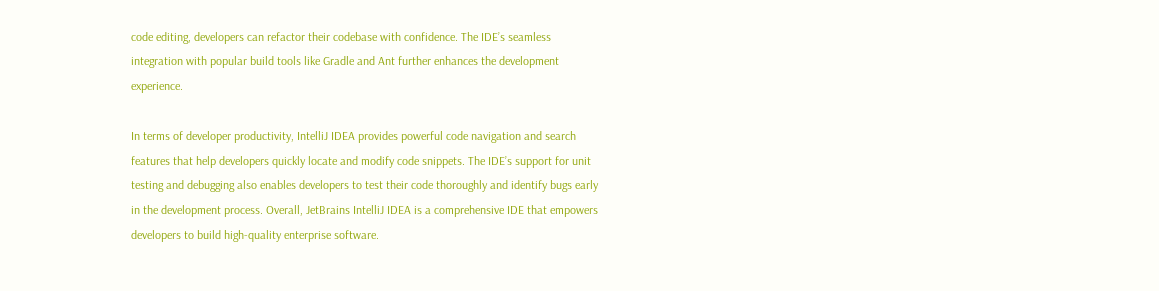code editing, developers can refactor their codebase with confidence. The IDE’s seamless integration with popular build tools like Gradle and Ant further enhances the development experience.

In terms of developer productivity, IntelliJ IDEA provides powerful code navigation and search features that help developers quickly locate and modify code snippets. The IDE’s support for unit testing and debugging also enables developers to test their code thoroughly and identify bugs early in the development process. Overall, JetBrains IntelliJ IDEA is a comprehensive IDE that empowers developers to build high-quality enterprise software.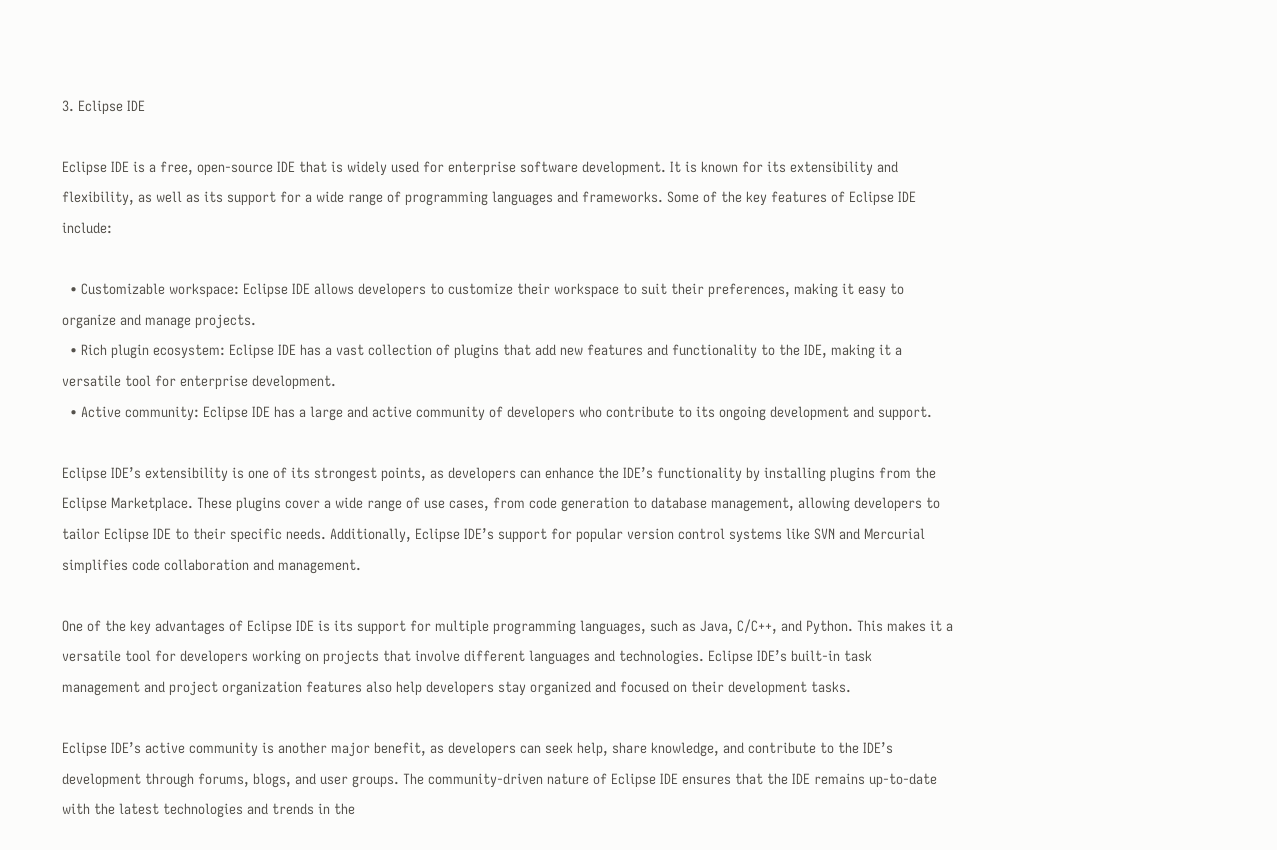3. Eclipse IDE

Eclipse IDE is a free, open-source IDE that is widely used for enterprise software development. It is known for its extensibility and flexibility, as well as its support for a wide range of programming languages and frameworks. Some of the key features of Eclipse IDE include:

  • Customizable workspace: Eclipse IDE allows developers to customize their workspace to suit their preferences, making it easy to organize and manage projects.
  • Rich plugin ecosystem: Eclipse IDE has a vast collection of plugins that add new features and functionality to the IDE, making it a versatile tool for enterprise development.
  • Active community: Eclipse IDE has a large and active community of developers who contribute to its ongoing development and support.

Eclipse IDE’s extensibility is one of its strongest points, as developers can enhance the IDE’s functionality by installing plugins from the Eclipse Marketplace. These plugins cover a wide range of use cases, from code generation to database management, allowing developers to tailor Eclipse IDE to their specific needs. Additionally, Eclipse IDE’s support for popular version control systems like SVN and Mercurial simplifies code collaboration and management.

One of the key advantages of Eclipse IDE is its support for multiple programming languages, such as Java, C/C++, and Python. This makes it a versatile tool for developers working on projects that involve different languages and technologies. Eclipse IDE’s built-in task management and project organization features also help developers stay organized and focused on their development tasks.

Eclipse IDE’s active community is another major benefit, as developers can seek help, share knowledge, and contribute to the IDE’s development through forums, blogs, and user groups. The community-driven nature of Eclipse IDE ensures that the IDE remains up-to-date with the latest technologies and trends in the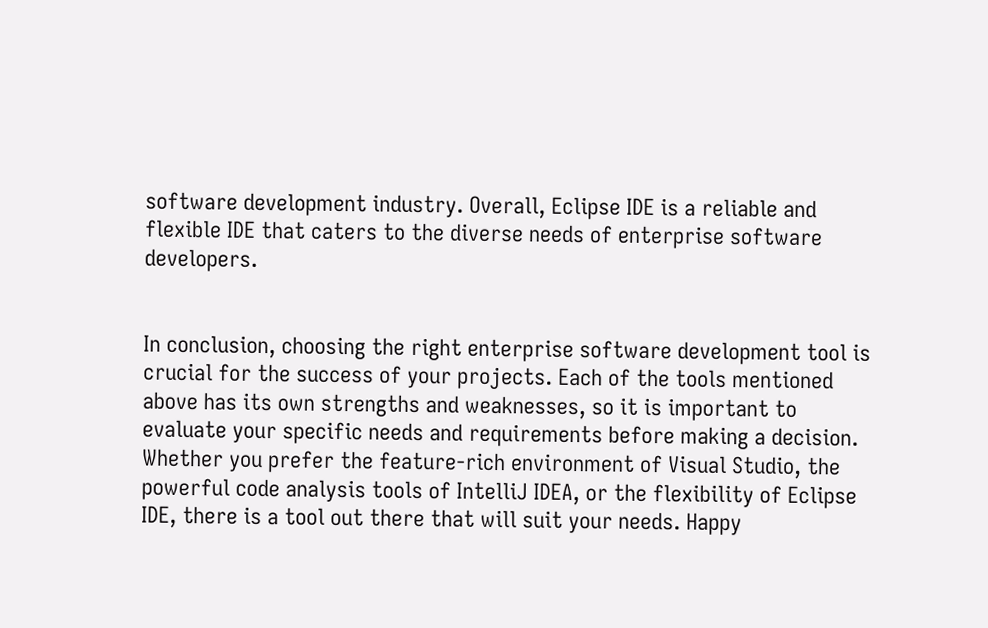software development industry. Overall, Eclipse IDE is a reliable and flexible IDE that caters to the diverse needs of enterprise software developers.


In conclusion, choosing the right enterprise software development tool is crucial for the success of your projects. Each of the tools mentioned above has its own strengths and weaknesses, so it is important to evaluate your specific needs and requirements before making a decision. Whether you prefer the feature-rich environment of Visual Studio, the powerful code analysis tools of IntelliJ IDEA, or the flexibility of Eclipse IDE, there is a tool out there that will suit your needs. Happy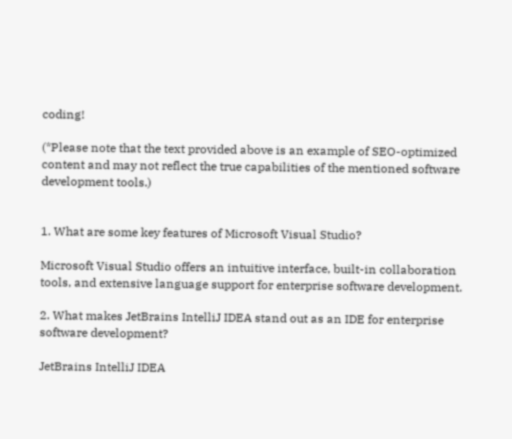coding!

(*Please note that the text provided above is an example of SEO-optimized content and may not reflect the true capabilities of the mentioned software development tools.)


1. What are some key features of Microsoft Visual Studio?

Microsoft Visual Studio offers an intuitive interface, built-in collaboration tools, and extensive language support for enterprise software development.

2. What makes JetBrains IntelliJ IDEA stand out as an IDE for enterprise software development?

JetBrains IntelliJ IDEA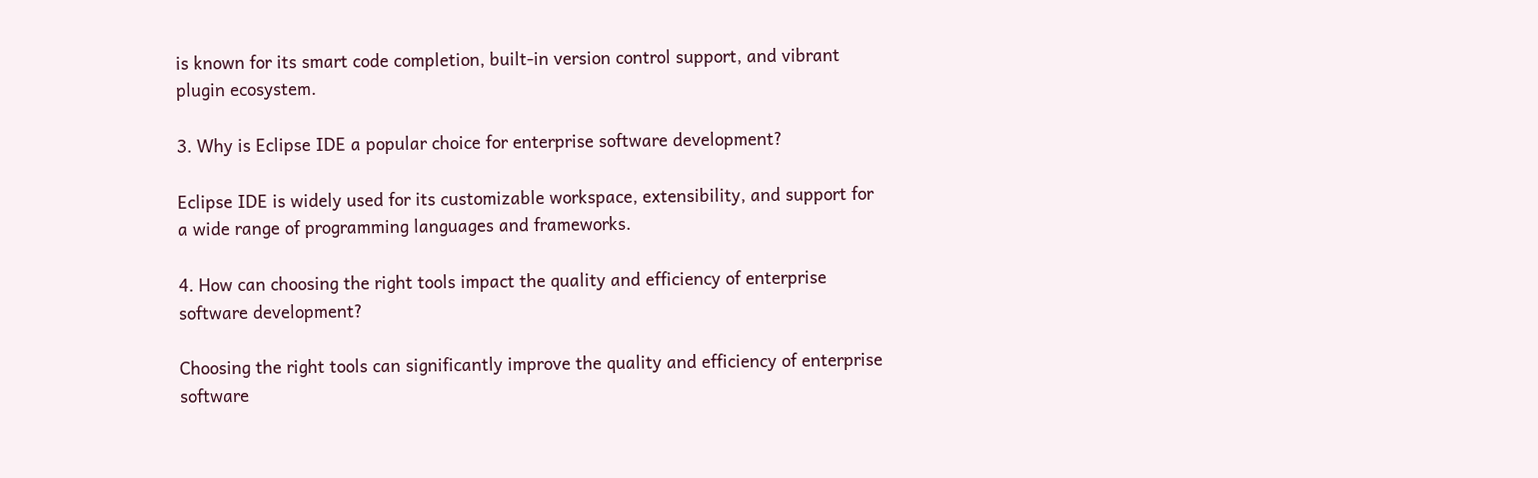is known for its smart code completion, built-in version control support, and vibrant plugin ecosystem.

3. Why is Eclipse IDE a popular choice for enterprise software development?

Eclipse IDE is widely used for its customizable workspace, extensibility, and support for a wide range of programming languages and frameworks.

4. How can choosing the right tools impact the quality and efficiency of enterprise software development?

Choosing the right tools can significantly improve the quality and efficiency of enterprise software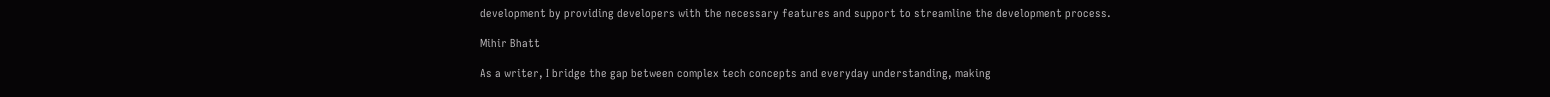development by providing developers with the necessary features and support to streamline the development process.

Mihir Bhatt

As a writer, I bridge the gap between complex tech concepts and everyday understanding, making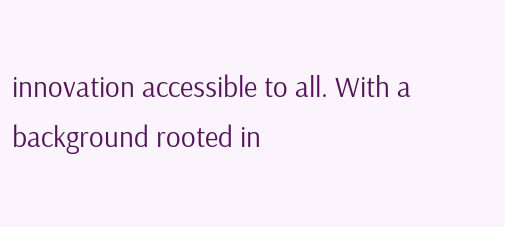innovation accessible to all. With a background rooted in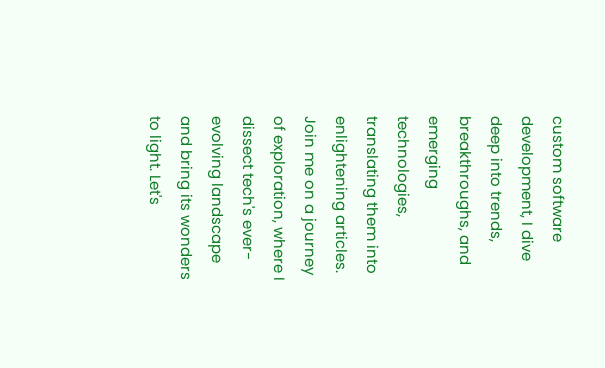custom software development, I dive deep into trends, breakthroughs, and emerging technologies, translating them into enlightening articles. Join me on a journey of exploration, where I dissect tech's ever-evolving landscape and bring its wonders to light. Let's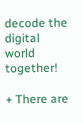decode the digital world together!

+ There are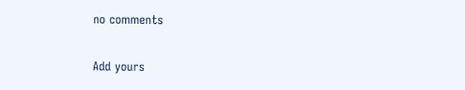no comments

Add yours